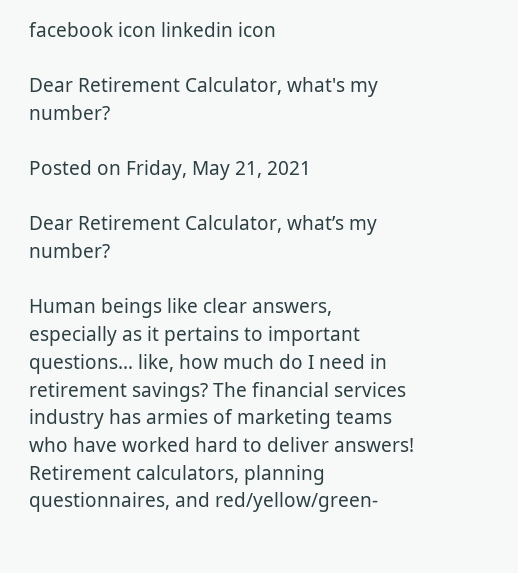facebook icon linkedin icon

Dear Retirement Calculator, what's my number?

Posted on Friday, May 21, 2021

Dear Retirement Calculator, what’s my number?

Human beings like clear answers, especially as it pertains to important questions… like, how much do I need in retirement savings? The financial services industry has armies of marketing teams who have worked hard to deliver answers! Retirement calculators, planning questionnaires, and red/yellow/green-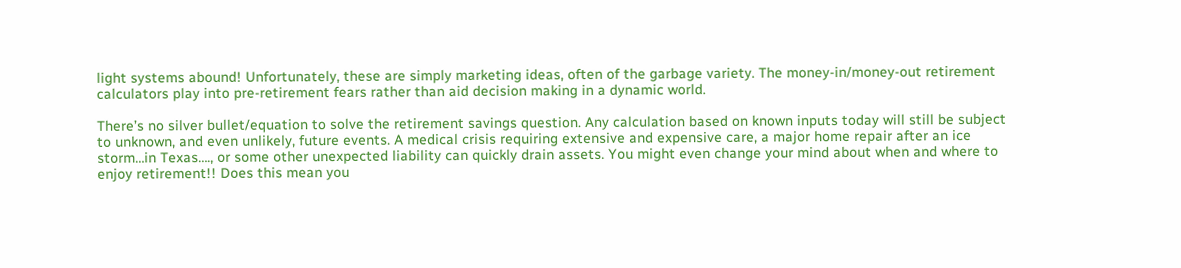light systems abound! Unfortunately, these are simply marketing ideas, often of the garbage variety. The money-in/money-out retirement calculators play into pre-retirement fears rather than aid decision making in a dynamic world.

There’s no silver bullet/equation to solve the retirement savings question. Any calculation based on known inputs today will still be subject to unknown, and even unlikely, future events. A medical crisis requiring extensive and expensive care, a major home repair after an ice storm…in Texas…., or some other unexpected liability can quickly drain assets. You might even change your mind about when and where to enjoy retirement!! Does this mean you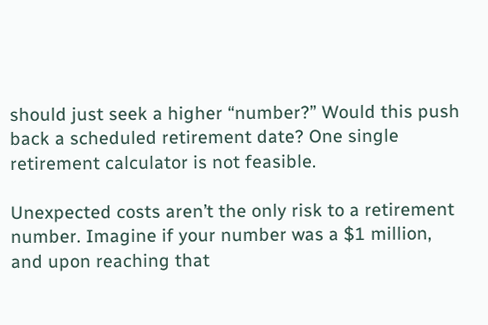should just seek a higher “number?” Would this push back a scheduled retirement date? One single retirement calculator is not feasible.

Unexpected costs aren’t the only risk to a retirement number. Imagine if your number was a $1 million, and upon reaching that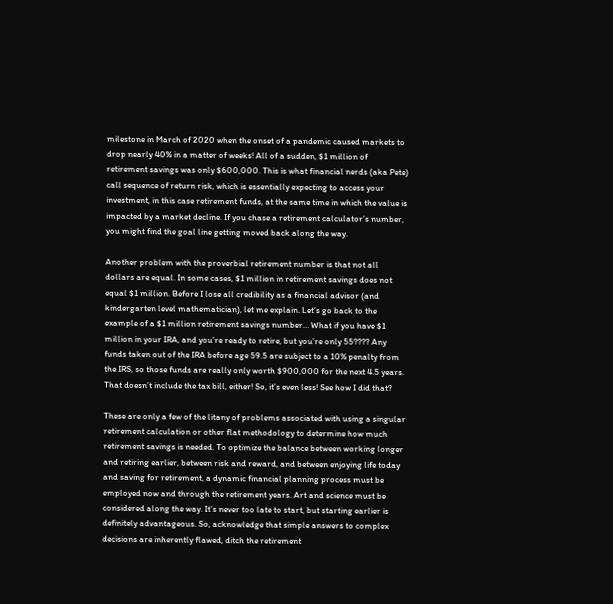milestone in March of 2020 when the onset of a pandemic caused markets to drop nearly 40% in a matter of weeks! All of a sudden, $1 million of retirement savings was only $600,000. This is what financial nerds (aka Pete) call sequence of return risk, which is essentially expecting to access your investment, in this case retirement funds, at the same time in which the value is impacted by a market decline. If you chase a retirement calculator’s number, you might find the goal line getting moved back along the way.

Another problem with the proverbial retirement number is that not all dollars are equal. In some cases, $1 million in retirement savings does not equal $1 million. Before I lose all credibility as a financial advisor (and kindergarten level mathematician), let me explain. Let’s go back to the example of a $1 million retirement savings number… What if you have $1 million in your IRA, and you’re ready to retire, but you’re only 55???? Any funds taken out of the IRA before age 59.5 are subject to a 10% penalty from the IRS, so those funds are really only worth $900,000 for the next 4.5 years. That doesn’t include the tax bill, either! So, it’s even less! See how I did that?

These are only a few of the litany of problems associated with using a singular retirement calculation or other flat methodology to determine how much retirement savings is needed. To optimize the balance between working longer and retiring earlier, between risk and reward, and between enjoying life today and saving for retirement, a dynamic financial planning process must be employed now and through the retirement years. Art and science must be considered along the way. It’s never too late to start, but starting earlier is definitely advantageous. So, acknowledge that simple answers to complex decisions are inherently flawed, ditch the retirement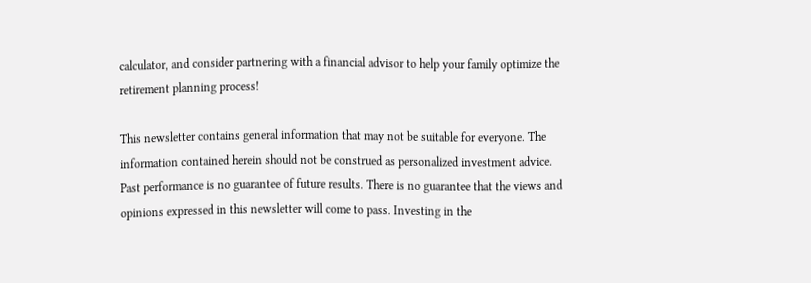calculator, and consider partnering with a financial advisor to help your family optimize the retirement planning process!

This newsletter contains general information that may not be suitable for everyone. The information contained herein should not be construed as personalized investment advice. Past performance is no guarantee of future results. There is no guarantee that the views and opinions expressed in this newsletter will come to pass. Investing in the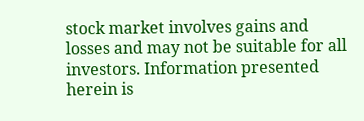stock market involves gains and losses and may not be suitable for all investors. Information presented herein is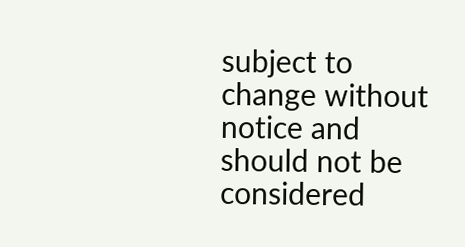subject to change without notice and should not be considered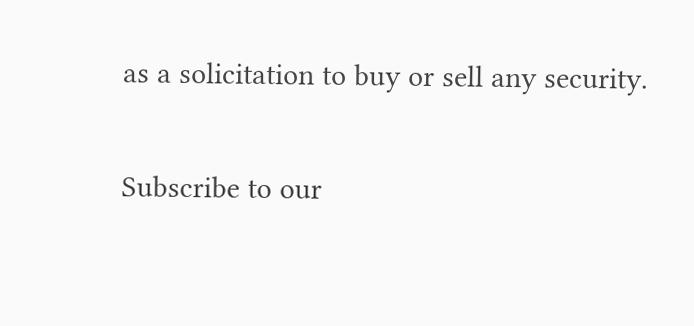as a solicitation to buy or sell any security.

Subscribe to our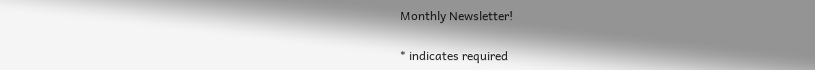Monthly Newsletter!

* indicates required